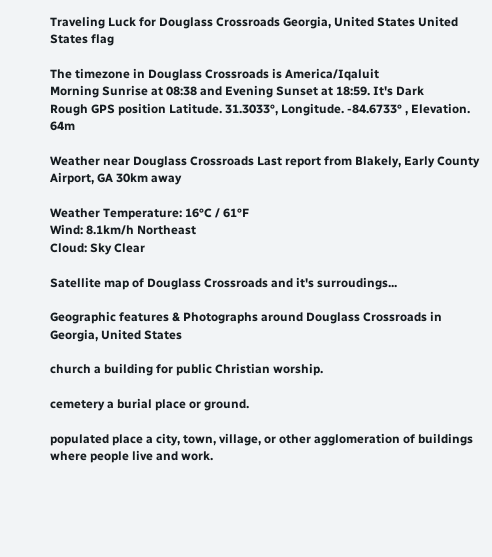Traveling Luck for Douglass Crossroads Georgia, United States United States flag

The timezone in Douglass Crossroads is America/Iqaluit
Morning Sunrise at 08:38 and Evening Sunset at 18:59. It's Dark
Rough GPS position Latitude. 31.3033°, Longitude. -84.6733° , Elevation. 64m

Weather near Douglass Crossroads Last report from Blakely, Early County Airport, GA 30km away

Weather Temperature: 16°C / 61°F
Wind: 8.1km/h Northeast
Cloud: Sky Clear

Satellite map of Douglass Crossroads and it's surroudings...

Geographic features & Photographs around Douglass Crossroads in Georgia, United States

church a building for public Christian worship.

cemetery a burial place or ground.

populated place a city, town, village, or other agglomeration of buildings where people live and work.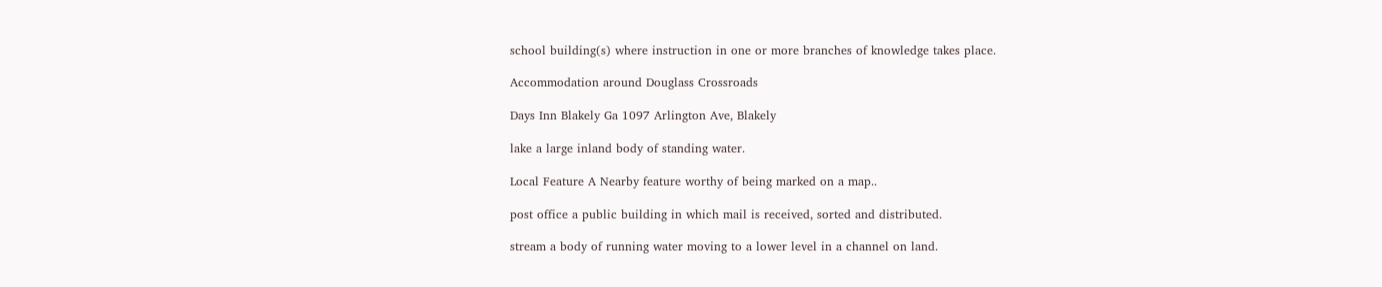school building(s) where instruction in one or more branches of knowledge takes place.

Accommodation around Douglass Crossroads

Days Inn Blakely Ga 1097 Arlington Ave, Blakely

lake a large inland body of standing water.

Local Feature A Nearby feature worthy of being marked on a map..

post office a public building in which mail is received, sorted and distributed.

stream a body of running water moving to a lower level in a channel on land.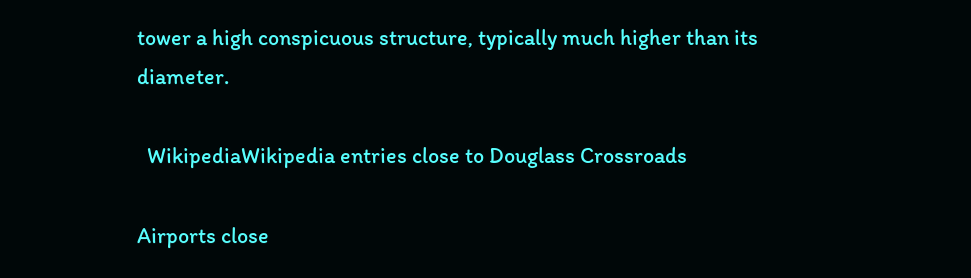tower a high conspicuous structure, typically much higher than its diameter.

  WikipediaWikipedia entries close to Douglass Crossroads

Airports close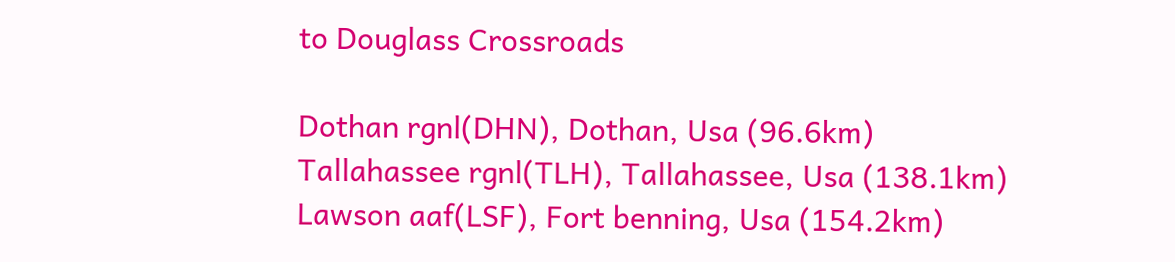to Douglass Crossroads

Dothan rgnl(DHN), Dothan, Usa (96.6km)
Tallahassee rgnl(TLH), Tallahassee, Usa (138.1km)
Lawson aaf(LSF), Fort benning, Usa (154.2km)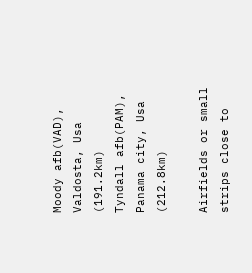Moody afb(VAD), Valdosta, Usa (191.2km)
Tyndall afb(PAM), Panama city, Usa (212.8km)

Airfields or small strips close to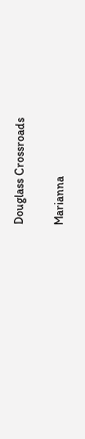Douglass Crossroads

Marianna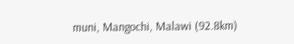muni, Mangochi, Malawi (92.8km)